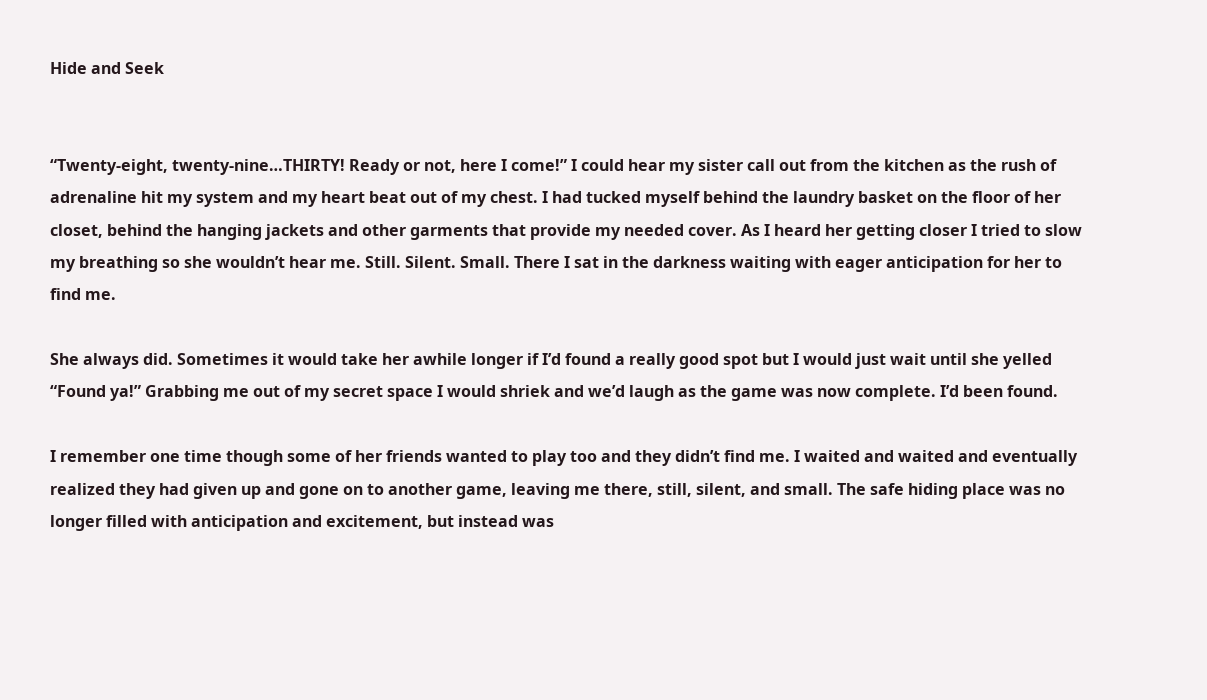Hide and Seek


“Twenty-eight, twenty-nine…THIRTY! Ready or not, here I come!” I could hear my sister call out from the kitchen as the rush of adrenaline hit my system and my heart beat out of my chest. I had tucked myself behind the laundry basket on the floor of her closet, behind the hanging jackets and other garments that provide my needed cover. As I heard her getting closer I tried to slow my breathing so she wouldn’t hear me. Still. Silent. Small. There I sat in the darkness waiting with eager anticipation for her to find me.

She always did. Sometimes it would take her awhile longer if I’d found a really good spot but I would just wait until she yelled “Found ya!” Grabbing me out of my secret space I would shriek and we’d laugh as the game was now complete. I’d been found.

I remember one time though some of her friends wanted to play too and they didn’t find me. I waited and waited and eventually realized they had given up and gone on to another game, leaving me there, still, silent, and small. The safe hiding place was no longer filled with anticipation and excitement, but instead was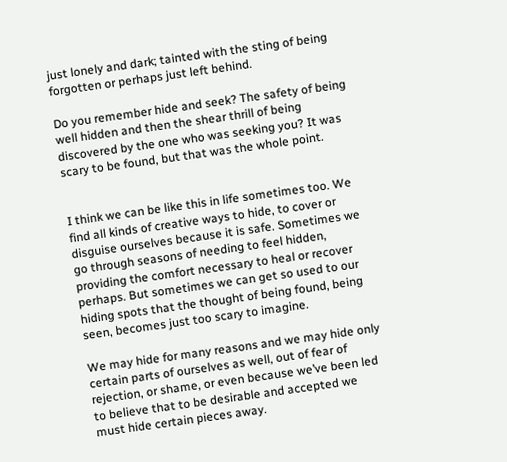just lonely and dark; tainted with the sting of being forgotten or perhaps just left behind.

Do you remember hide and seek? The safety of being well hidden and then the shear thrill of being discovered by the one who was seeking you? It was scary to be found, but that was the whole point.


I think we can be like this in life sometimes too. We find all kinds of creative ways to hide, to cover or disguise ourselves because it is safe. Sometimes we go through seasons of needing to feel hidden, providing the comfort necessary to heal or recover perhaps. But sometimes we can get so used to our hiding spots that the thought of being found, being seen, becomes just too scary to imagine.

We may hide for many reasons and we may hide only certain parts of ourselves as well, out of fear of rejection, or shame, or even because we’ve been led to believe that to be desirable and accepted we must hide certain pieces away.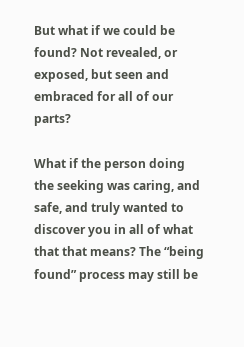But what if we could be found? Not revealed, or exposed, but seen and embraced for all of our parts?

What if the person doing the seeking was caring, and safe, and truly wanted to discover you in all of what that that means? The “being found” process may still be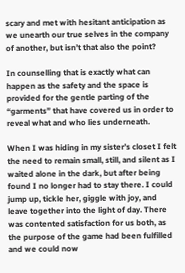scary and met with hesitant anticipation as we unearth our true selves in the company of another, but isn’t that also the point?

In counselling that is exactly what can happen as the safety and the space is provided for the gentle parting of the “garments” that have covered us in order to reveal what and who lies underneath.

When I was hiding in my sister’s closet I felt the need to remain small, still, and silent as I waited alone in the dark, but after being found I no longer had to stay there. I could jump up, tickle her, giggle with joy, and leave together into the light of day. There was contented satisfaction for us both, as the purpose of the game had been fulfilled and we could now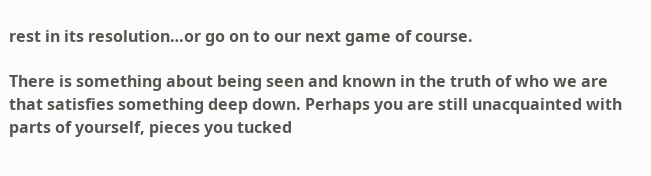rest in its resolution…or go on to our next game of course.

There is something about being seen and known in the truth of who we are that satisfies something deep down. Perhaps you are still unacquainted with parts of yourself, pieces you tucked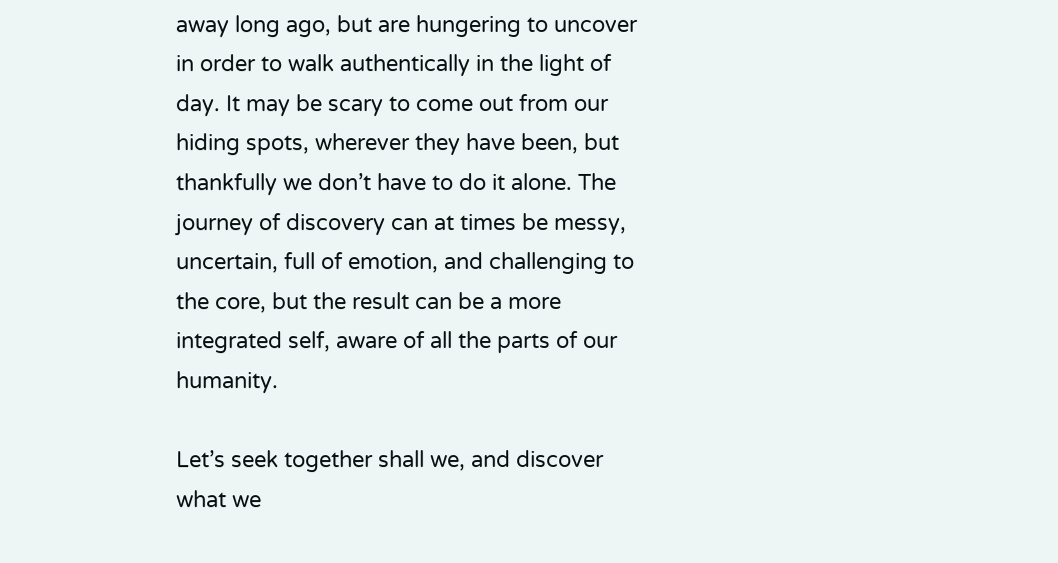away long ago, but are hungering to uncover in order to walk authentically in the light of day. It may be scary to come out from our hiding spots, wherever they have been, but thankfully we don’t have to do it alone. The journey of discovery can at times be messy, uncertain, full of emotion, and challenging to the core, but the result can be a more integrated self, aware of all the parts of our humanity.

Let’s seek together shall we, and discover what we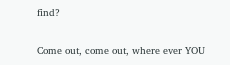find?

Come out, come out, where ever YOU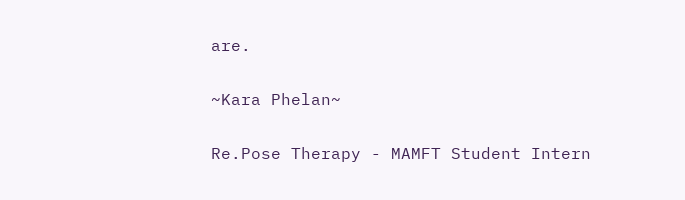are.

~Kara Phelan~

Re.Pose Therapy - MAMFT Student Intern